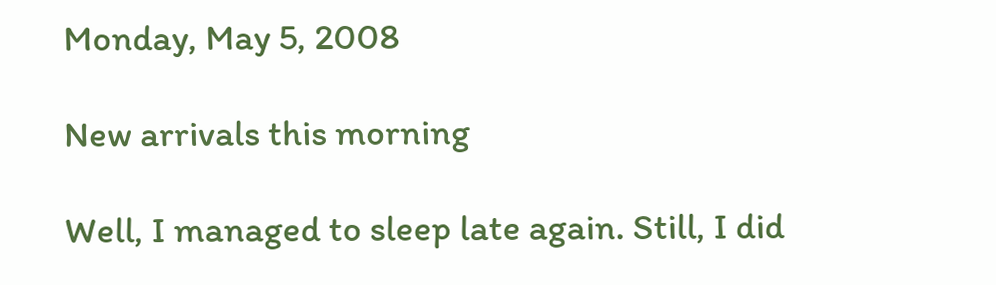Monday, May 5, 2008

New arrivals this morning

Well, I managed to sleep late again. Still, I did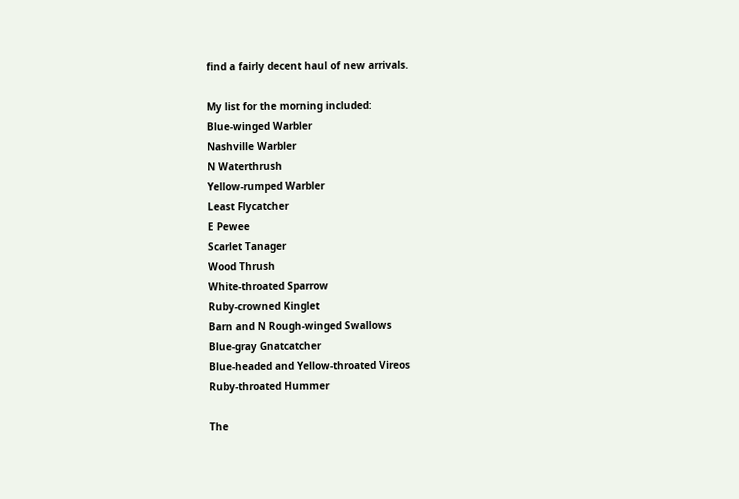find a fairly decent haul of new arrivals.

My list for the morning included:
Blue-winged Warbler
Nashville Warbler
N Waterthrush
Yellow-rumped Warbler
Least Flycatcher
E Pewee
Scarlet Tanager
Wood Thrush
White-throated Sparrow
Ruby-crowned Kinglet
Barn and N Rough-winged Swallows
Blue-gray Gnatcatcher
Blue-headed and Yellow-throated Vireos
Ruby-throated Hummer

The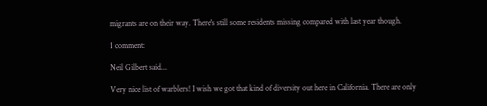migrants are on their way. There's still some residents missing compared with last year though.

1 comment:

Neil Gilbert said...

Very nice list of warblers! I wish we got that kind of diversity out here in California. There are only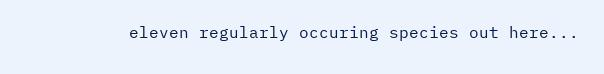eleven regularly occuring species out here...